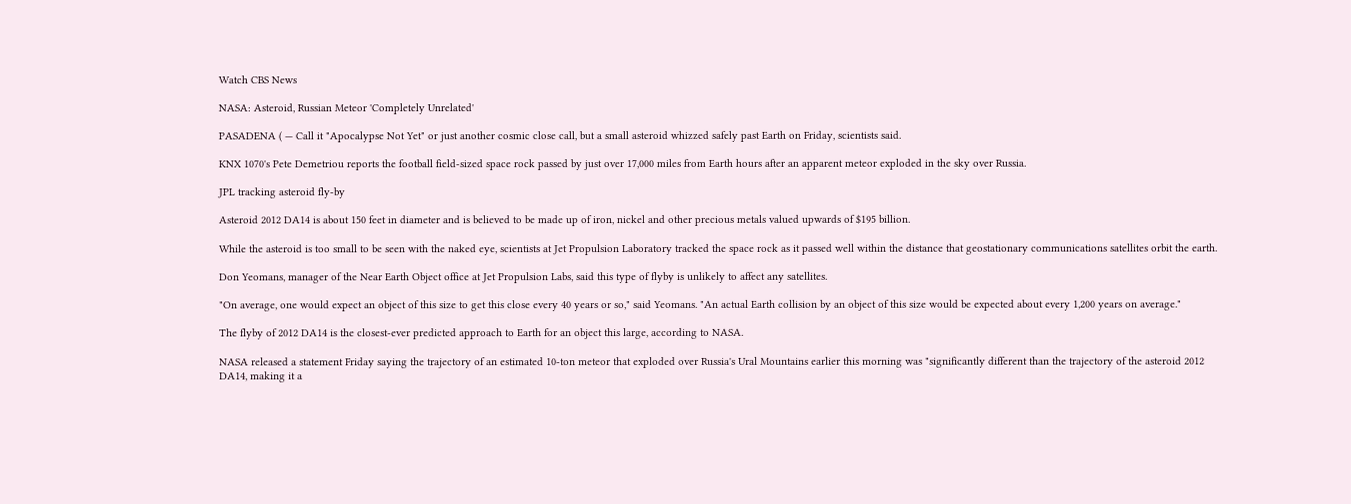Watch CBS News

NASA: Asteroid, Russian Meteor 'Completely Unrelated'

PASADENA ( — Call it "Apocalypse Not Yet" or just another cosmic close call, but a small asteroid whizzed safely past Earth on Friday, scientists said.

KNX 1070's Pete Demetriou reports the football field-sized space rock passed by just over 17,000 miles from Earth hours after an apparent meteor exploded in the sky over Russia.

JPL tracking asteroid fly-by

Asteroid 2012 DA14 is about 150 feet in diameter and is believed to be made up of iron, nickel and other precious metals valued upwards of $195 billion.

While the asteroid is too small to be seen with the naked eye, scientists at Jet Propulsion Laboratory tracked the space rock as it passed well within the distance that geostationary communications satellites orbit the earth.

Don Yeomans, manager of the Near Earth Object office at Jet Propulsion Labs, said this type of flyby is unlikely to affect any satellites.

"On average, one would expect an object of this size to get this close every 40 years or so," said Yeomans. "An actual Earth collision by an object of this size would be expected about every 1,200 years on average."

The flyby of 2012 DA14 is the closest-ever predicted approach to Earth for an object this large, according to NASA.

NASA released a statement Friday saying the trajectory of an estimated 10-ton meteor that exploded over Russia's Ural Mountains earlier this morning was "significantly different than the trajectory of the asteroid 2012 DA14, making it a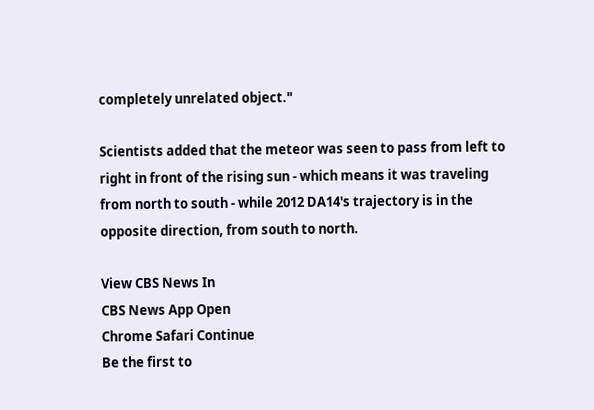completely unrelated object."

Scientists added that the meteor was seen to pass from left to right in front of the rising sun - which means it was traveling from north to south - while 2012 DA14's trajectory is in the opposite direction, from south to north.

View CBS News In
CBS News App Open
Chrome Safari Continue
Be the first to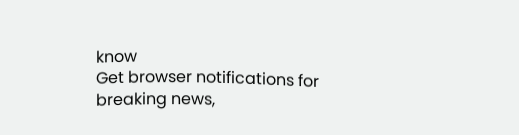know
Get browser notifications for breaking news,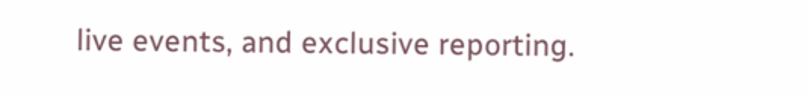live events, and exclusive reporting.